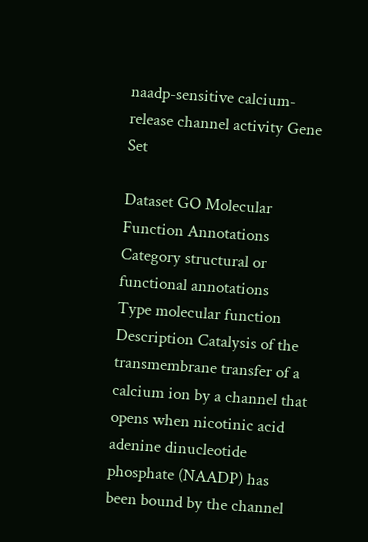naadp-sensitive calcium-release channel activity Gene Set

Dataset GO Molecular Function Annotations
Category structural or functional annotations
Type molecular function
Description Catalysis of the transmembrane transfer of a calcium ion by a channel that opens when nicotinic acid adenine dinucleotide phosphate (NAADP) has been bound by the channel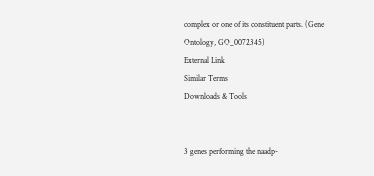complex or one of its constituent parts. (Gene Ontology, GO_0072345)
External Link
Similar Terms
Downloads & Tools


3 genes performing the naadp-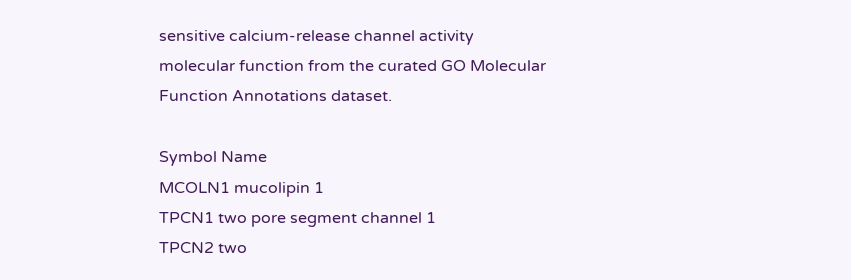sensitive calcium-release channel activity molecular function from the curated GO Molecular Function Annotations dataset.

Symbol Name
MCOLN1 mucolipin 1
TPCN1 two pore segment channel 1
TPCN2 two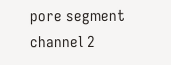pore segment channel 2